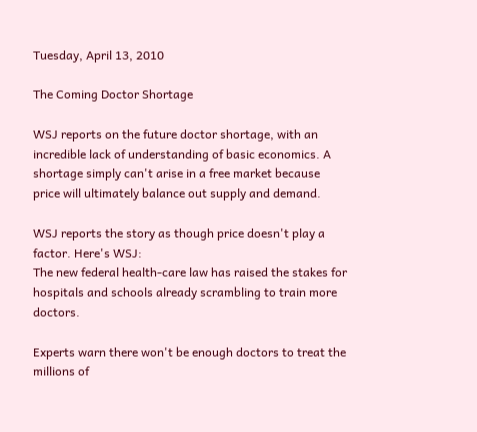Tuesday, April 13, 2010

The Coming Doctor Shortage

WSJ reports on the future doctor shortage, with an incredible lack of understanding of basic economics. A shortage simply can't arise in a free market because price will ultimately balance out supply and demand.

WSJ reports the story as though price doesn't play a factor. Here's WSJ:
The new federal health-care law has raised the stakes for hospitals and schools already scrambling to train more doctors.

Experts warn there won't be enough doctors to treat the millions of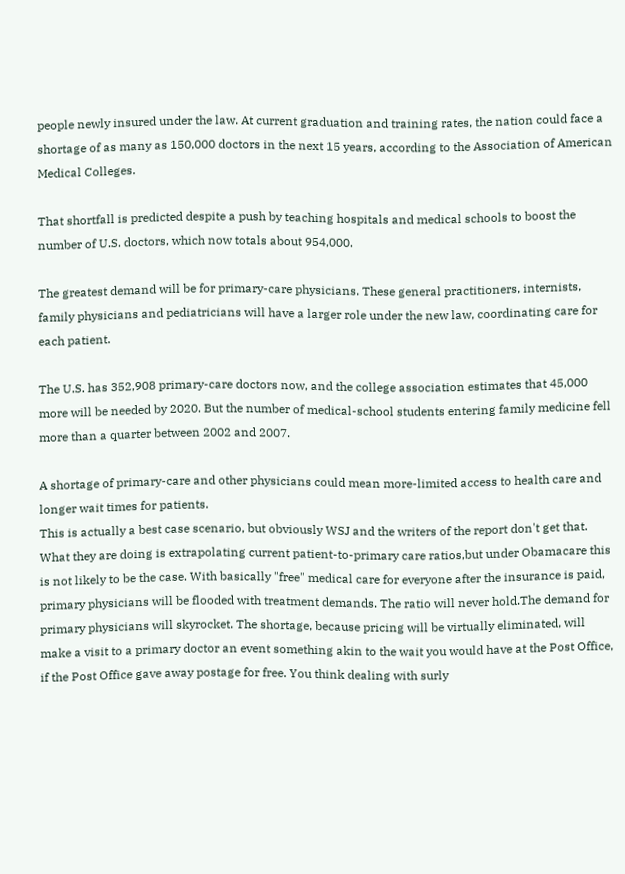people newly insured under the law. At current graduation and training rates, the nation could face a shortage of as many as 150,000 doctors in the next 15 years, according to the Association of American Medical Colleges.

That shortfall is predicted despite a push by teaching hospitals and medical schools to boost the number of U.S. doctors, which now totals about 954,000.

The greatest demand will be for primary-care physicians. These general practitioners, internists, family physicians and pediatricians will have a larger role under the new law, coordinating care for each patient.

The U.S. has 352,908 primary-care doctors now, and the college association estimates that 45,000 more will be needed by 2020. But the number of medical-school students entering family medicine fell more than a quarter between 2002 and 2007.

A shortage of primary-care and other physicians could mean more-limited access to health care and longer wait times for patients.
This is actually a best case scenario, but obviously WSJ and the writers of the report don't get that. What they are doing is extrapolating current patient-to-primary care ratios,but under Obamacare this is not likely to be the case. With basically "free" medical care for everyone after the insurance is paid, primary physicians will be flooded with treatment demands. The ratio will never hold.The demand for primary physicians will skyrocket. The shortage, because pricing will be virtually eliminated, will make a visit to a primary doctor an event something akin to the wait you would have at the Post Office, if the Post Office gave away postage for free. You think dealing with surly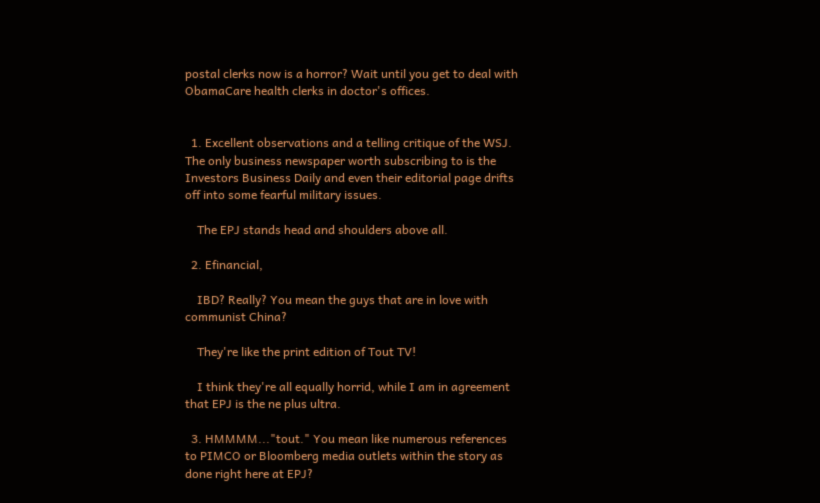postal clerks now is a horror? Wait until you get to deal with ObamaCare health clerks in doctor's offices.


  1. Excellent observations and a telling critique of the WSJ. The only business newspaper worth subscribing to is the Investors Business Daily and even their editorial page drifts off into some fearful military issues.

    The EPJ stands head and shoulders above all.

  2. Efinancial,

    IBD? Really? You mean the guys that are in love with communist China?

    They're like the print edition of Tout TV!

    I think they're all equally horrid, while I am in agreement that EPJ is the ne plus ultra.

  3. HMMMM..."tout." You mean like numerous references to PIMCO or Bloomberg media outlets within the story as done right here at EPJ?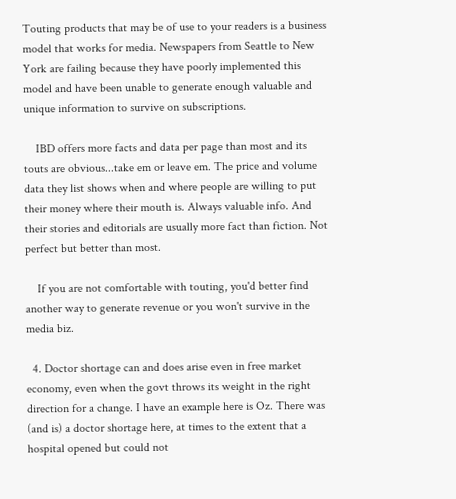Touting products that may be of use to your readers is a business model that works for media. Newspapers from Seattle to New York are failing because they have poorly implemented this model and have been unable to generate enough valuable and unique information to survive on subscriptions.

    IBD offers more facts and data per page than most and its touts are obvious...take em or leave em. The price and volume data they list shows when and where people are willing to put their money where their mouth is. Always valuable info. And their stories and editorials are usually more fact than fiction. Not perfect but better than most.

    If you are not comfortable with touting, you'd better find another way to generate revenue or you won't survive in the media biz.

  4. Doctor shortage can and does arise even in free market economy, even when the govt throws its weight in the right direction for a change. I have an example here is Oz. There was (and is) a doctor shortage here, at times to the extent that a hospital opened but could not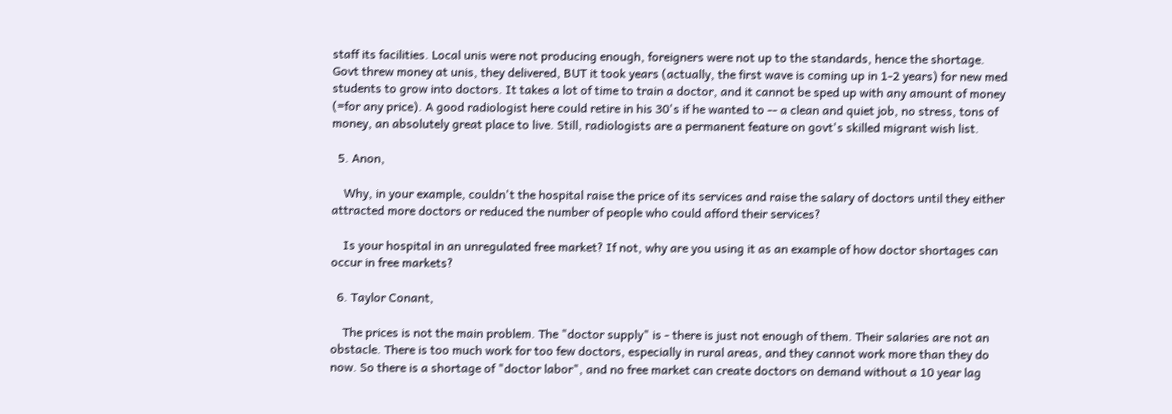staff its facilities. Local unis were not producing enough, foreigners were not up to the standards, hence the shortage. Govt threw money at unis, they delivered, BUT it took years (actually, the first wave is coming up in 1-2 years) for new med students to grow into doctors. It takes a lot of time to train a doctor, and it cannot be sped up with any amount of money (=for any price). A good radiologist here could retire in his 30's if he wanted to -- a clean and quiet job, no stress, tons of money, an absolutely great place to live. Still, radiologists are a permanent feature on govt's skilled migrant wish list.

  5. Anon,

    Why, in your example, couldn't the hospital raise the price of its services and raise the salary of doctors until they either attracted more doctors or reduced the number of people who could afford their services?

    Is your hospital in an unregulated free market? If not, why are you using it as an example of how doctor shortages can occur in free markets?

  6. Taylor Conant,

    The prices is not the main problem. The "doctor supply" is - there is just not enough of them. Their salaries are not an obstacle. There is too much work for too few doctors, especially in rural areas, and they cannot work more than they do now. So there is a shortage of "doctor labor", and no free market can create doctors on demand without a 10 year lag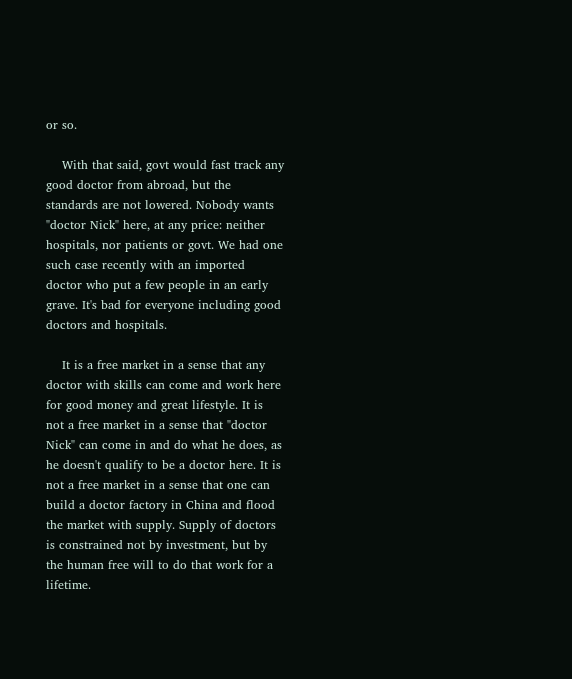or so.

    With that said, govt would fast track any good doctor from abroad, but the standards are not lowered. Nobody wants "doctor Nick" here, at any price: neither hospitals, nor patients or govt. We had one such case recently with an imported doctor who put a few people in an early grave. It's bad for everyone including good doctors and hospitals.

    It is a free market in a sense that any doctor with skills can come and work here for good money and great lifestyle. It is not a free market in a sense that "doctor Nick" can come in and do what he does, as he doesn't qualify to be a doctor here. It is not a free market in a sense that one can build a doctor factory in China and flood the market with supply. Supply of doctors is constrained not by investment, but by the human free will to do that work for a lifetime.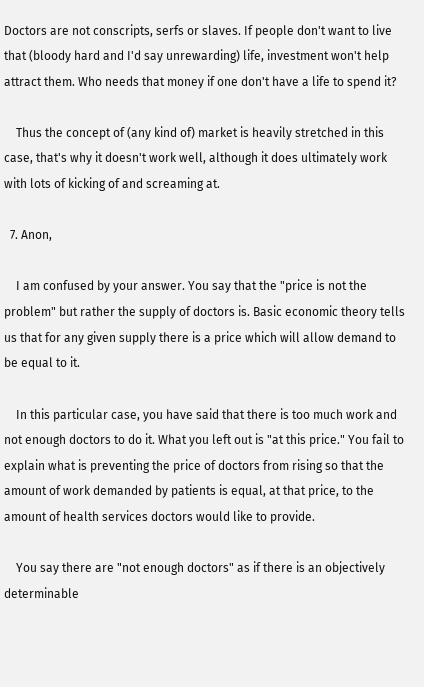Doctors are not conscripts, serfs or slaves. If people don't want to live that (bloody hard and I'd say unrewarding) life, investment won't help attract them. Who needs that money if one don't have a life to spend it?

    Thus the concept of (any kind of) market is heavily stretched in this case, that's why it doesn't work well, although it does ultimately work with lots of kicking of and screaming at.

  7. Anon,

    I am confused by your answer. You say that the "price is not the problem" but rather the supply of doctors is. Basic economic theory tells us that for any given supply there is a price which will allow demand to be equal to it.

    In this particular case, you have said that there is too much work and not enough doctors to do it. What you left out is "at this price." You fail to explain what is preventing the price of doctors from rising so that the amount of work demanded by patients is equal, at that price, to the amount of health services doctors would like to provide.

    You say there are "not enough doctors" as if there is an objectively determinable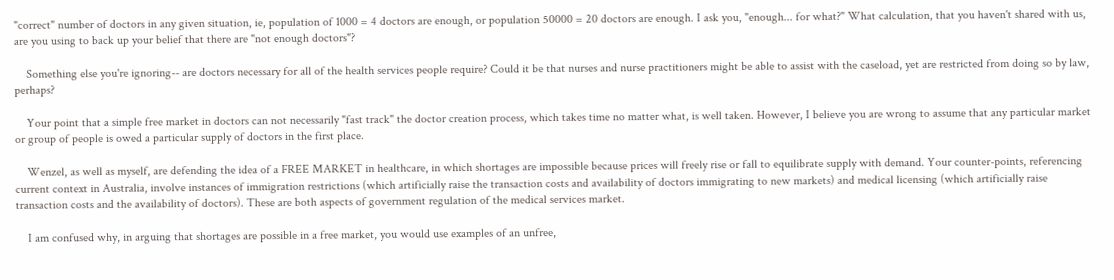"correct" number of doctors in any given situation, ie, population of 1000 = 4 doctors are enough, or population 50000 = 20 doctors are enough. I ask you, "enough... for what?" What calculation, that you haven't shared with us, are you using to back up your belief that there are "not enough doctors"?

    Something else you're ignoring-- are doctors necessary for all of the health services people require? Could it be that nurses and nurse practitioners might be able to assist with the caseload, yet are restricted from doing so by law, perhaps?

    Your point that a simple free market in doctors can not necessarily "fast track" the doctor creation process, which takes time no matter what, is well taken. However, I believe you are wrong to assume that any particular market or group of people is owed a particular supply of doctors in the first place.

    Wenzel, as well as myself, are defending the idea of a FREE MARKET in healthcare, in which shortages are impossible because prices will freely rise or fall to equilibrate supply with demand. Your counter-points, referencing current context in Australia, involve instances of immigration restrictions (which artificially raise the transaction costs and availability of doctors immigrating to new markets) and medical licensing (which artificially raise transaction costs and the availability of doctors). These are both aspects of government regulation of the medical services market.

    I am confused why, in arguing that shortages are possible in a free market, you would use examples of an unfree,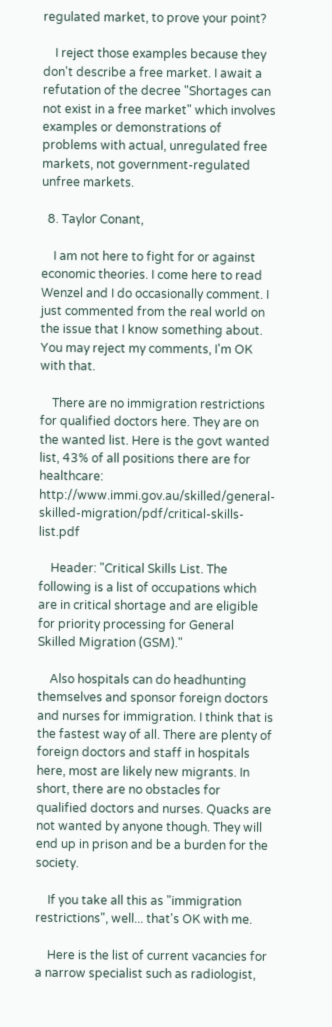regulated market, to prove your point?

    I reject those examples because they don't describe a free market. I await a refutation of the decree "Shortages can not exist in a free market" which involves examples or demonstrations of problems with actual, unregulated free markets, not government-regulated unfree markets.

  8. Taylor Conant,

    I am not here to fight for or against economic theories. I come here to read Wenzel and I do occasionally comment. I just commented from the real world on the issue that I know something about. You may reject my comments, I'm OK with that.

    There are no immigration restrictions for qualified doctors here. They are on the wanted list. Here is the govt wanted list, 43% of all positions there are for healthcare: http://www.immi.gov.au/skilled/general-skilled-migration/pdf/critical-skills-list.pdf

    Header: "Critical Skills List. The following is a list of occupations which are in critical shortage and are eligible for priority processing for General Skilled Migration (GSM)."

    Also hospitals can do headhunting themselves and sponsor foreign doctors and nurses for immigration. I think that is the fastest way of all. There are plenty of foreign doctors and staff in hospitals here, most are likely new migrants. In short, there are no obstacles for qualified doctors and nurses. Quacks are not wanted by anyone though. They will end up in prison and be a burden for the society.

    If you take all this as "immigration restrictions", well... that's OK with me.

    Here is the list of current vacancies for a narrow specialist such as radiologist,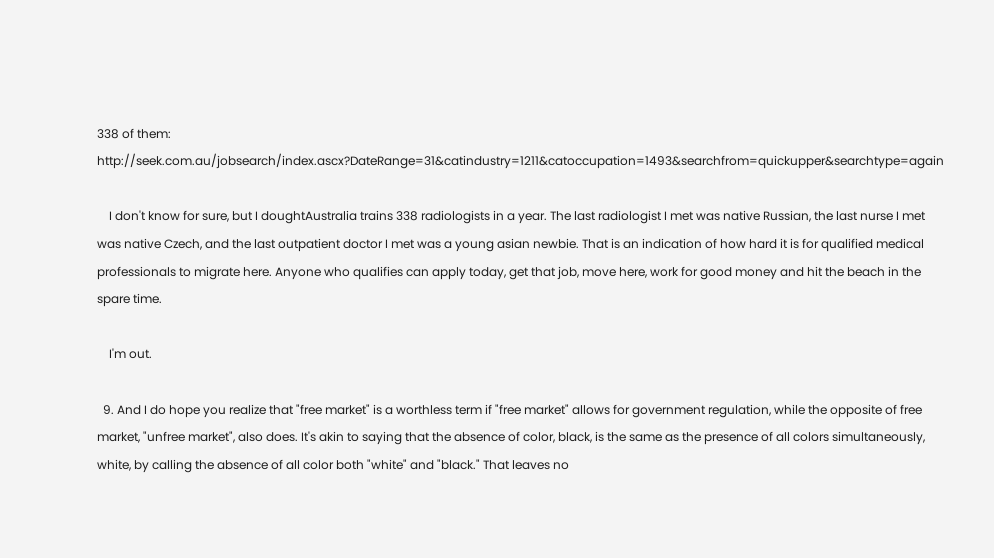338 of them: http://seek.com.au/jobsearch/index.ascx?DateRange=31&catindustry=1211&catoccupation=1493&searchfrom=quickupper&searchtype=again

    I don't know for sure, but I doughtAustralia trains 338 radiologists in a year. The last radiologist I met was native Russian, the last nurse I met was native Czech, and the last outpatient doctor I met was a young asian newbie. That is an indication of how hard it is for qualified medical professionals to migrate here. Anyone who qualifies can apply today, get that job, move here, work for good money and hit the beach in the spare time.

    I'm out.

  9. And I do hope you realize that "free market" is a worthless term if "free market" allows for government regulation, while the opposite of free market, "unfree market", also does. It's akin to saying that the absence of color, black, is the same as the presence of all colors simultaneously, white, by calling the absence of all color both "white" and "black." That leaves no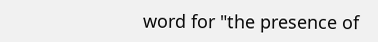word for "the presence of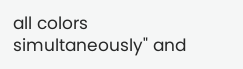all colors simultaneously" and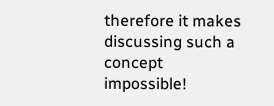therefore it makes discussing such a concept impossible!